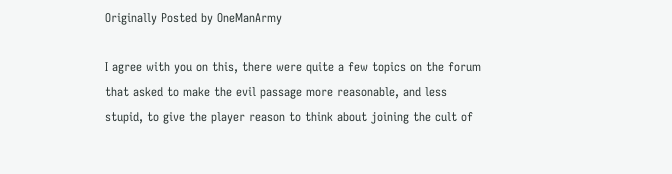Originally Posted by OneManArmy

I agree with you on this, there were quite a few topics on the forum that asked to make the evil passage more reasonable, and less stupid, to give the player reason to think about joining the cult of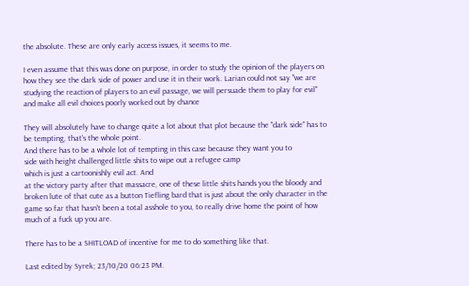the absolute. These are only early access issues, it seems to me.

I even assume that this was done on purpose, in order to study the opinion of the players on how they see the dark side of power and use it in their work. Larian could not say "we are studying the reaction of players to an evil passage, we will persuade them to play for evil" and make all evil choices poorly worked out by chance

They will absolutely have to change quite a lot about that plot because the "dark side" has to be tempting, that's the whole point.
And there has to be a whole lot of tempting in this case because they want you to
side with height challenged little shits to wipe out a refugee camp
which is just a cartoonishly evil act. And
at the victory party after that massacre, one of these little shits hands you the bloody and broken lute of that cute as a button Tiefling bard that is just about the only character in the game so far that hasn't been a total asshole to you, to really drive home the point of how much of a fuck up you are.

There has to be a SHITLOAD of incentive for me to do something like that.

Last edited by Syrek; 23/10/20 06:23 PM.